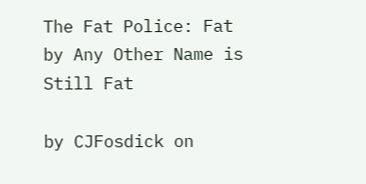The Fat Police: Fat by Any Other Name is Still Fat

by CJFosdick on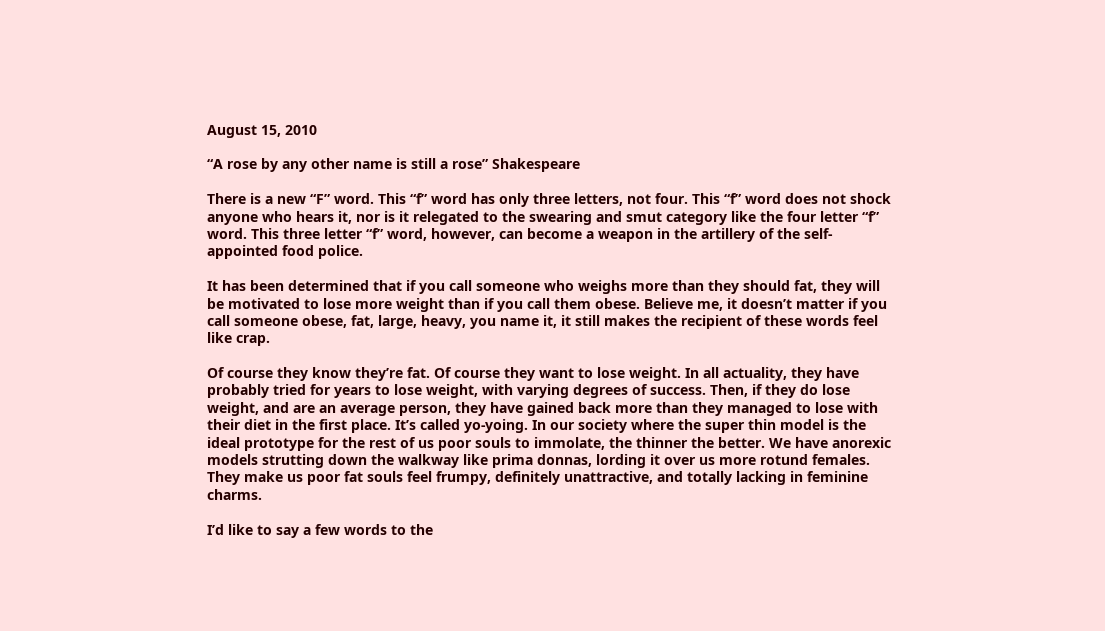August 15, 2010

“A rose by any other name is still a rose” Shakespeare

There is a new “F” word. This “f” word has only three letters, not four. This “f” word does not shock anyone who hears it, nor is it relegated to the swearing and smut category like the four letter “f” word. This three letter “f” word, however, can become a weapon in the artillery of the self-appointed food police.

It has been determined that if you call someone who weighs more than they should fat, they will be motivated to lose more weight than if you call them obese. Believe me, it doesn’t matter if you call someone obese, fat, large, heavy, you name it, it still makes the recipient of these words feel like crap.

Of course they know they’re fat. Of course they want to lose weight. In all actuality, they have probably tried for years to lose weight, with varying degrees of success. Then, if they do lose weight, and are an average person, they have gained back more than they managed to lose with their diet in the first place. It’s called yo-yoing. In our society where the super thin model is the ideal prototype for the rest of us poor souls to immolate, the thinner the better. We have anorexic models strutting down the walkway like prima donnas, lording it over us more rotund females. They make us poor fat souls feel frumpy, definitely unattractive, and totally lacking in feminine charms.

I’d like to say a few words to the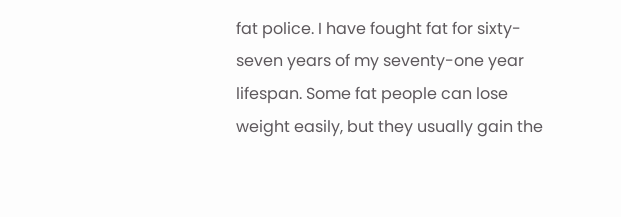fat police. I have fought fat for sixty-seven years of my seventy-one year lifespan. Some fat people can lose weight easily, but they usually gain the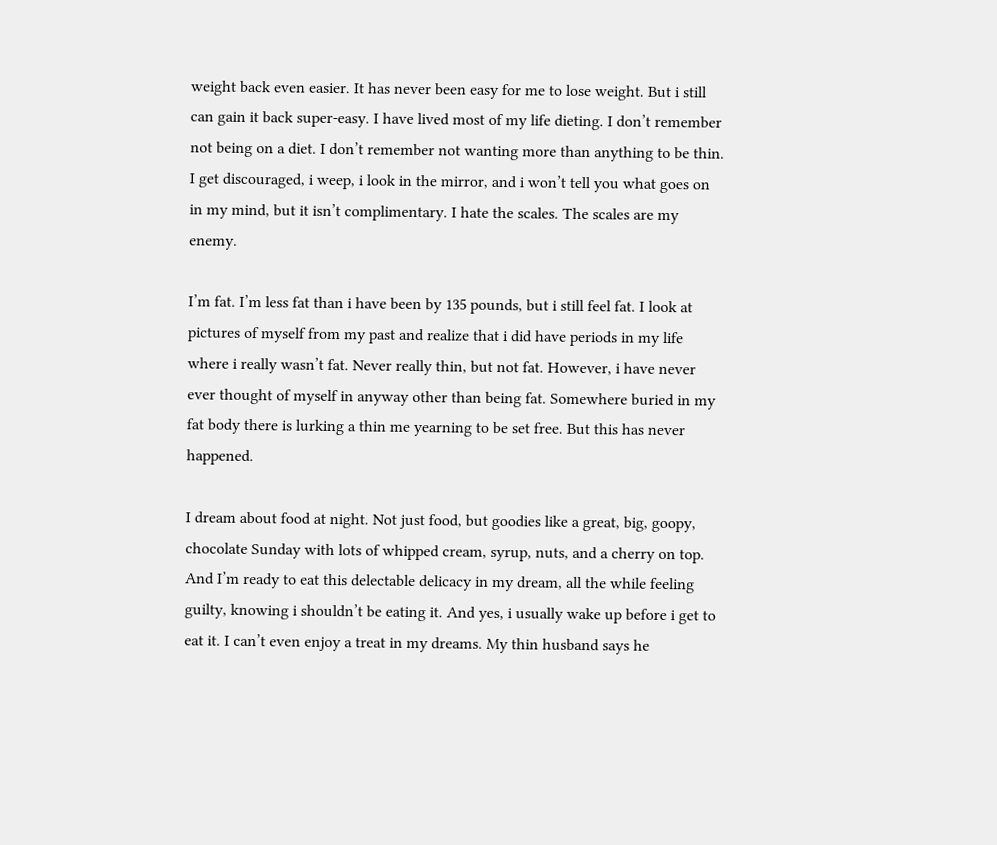weight back even easier. It has never been easy for me to lose weight. But i still can gain it back super-easy. I have lived most of my life dieting. I don’t remember not being on a diet. I don’t remember not wanting more than anything to be thin. I get discouraged, i weep, i look in the mirror, and i won’t tell you what goes on in my mind, but it isn’t complimentary. I hate the scales. The scales are my enemy.

I’m fat. I’m less fat than i have been by 135 pounds, but i still feel fat. I look at pictures of myself from my past and realize that i did have periods in my life where i really wasn’t fat. Never really thin, but not fat. However, i have never ever thought of myself in anyway other than being fat. Somewhere buried in my fat body there is lurking a thin me yearning to be set free. But this has never happened.

I dream about food at night. Not just food, but goodies like a great, big, goopy, chocolate Sunday with lots of whipped cream, syrup, nuts, and a cherry on top. And I’m ready to eat this delectable delicacy in my dream, all the while feeling guilty, knowing i shouldn’t be eating it. And yes, i usually wake up before i get to eat it. I can’t even enjoy a treat in my dreams. My thin husband says he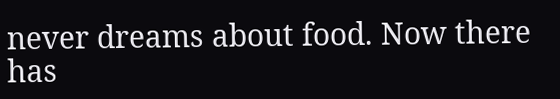never dreams about food. Now there has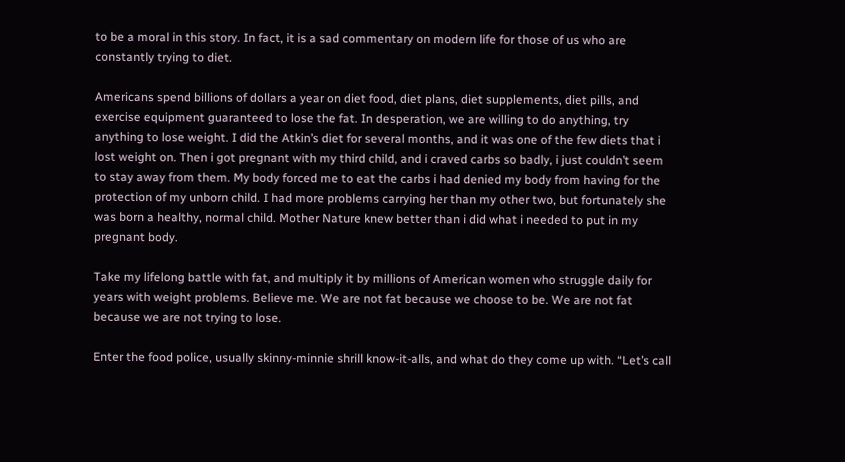to be a moral in this story. In fact, it is a sad commentary on modern life for those of us who are constantly trying to diet.

Americans spend billions of dollars a year on diet food, diet plans, diet supplements, diet pills, and exercise equipment guaranteed to lose the fat. In desperation, we are willing to do anything, try anything to lose weight. I did the Atkin’s diet for several months, and it was one of the few diets that i lost weight on. Then i got pregnant with my third child, and i craved carbs so badly, i just couldn’t seem to stay away from them. My body forced me to eat the carbs i had denied my body from having for the protection of my unborn child. I had more problems carrying her than my other two, but fortunately she was born a healthy, normal child. Mother Nature knew better than i did what i needed to put in my pregnant body.

Take my lifelong battle with fat, and multiply it by millions of American women who struggle daily for years with weight problems. Believe me. We are not fat because we choose to be. We are not fat because we are not trying to lose.

Enter the food police, usually skinny-minnie shrill know-it-alls, and what do they come up with. “Let’s call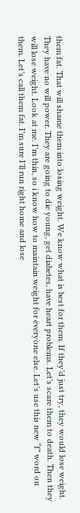them fat. That will shame them into losing weight. We know what is best for them. If they’d just try, they would lose weight. They have no will power. They are going to die young, get diabetes, have heart problems. Let’s scare them to death. Then they will lose weight. Look at me. I’m thin, so i know how to maintain weight for everyone else. Let’s use this new “f” word on them. Let’s call them fat. I’m sure I’ll run right home and lose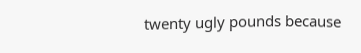twenty ugly pounds because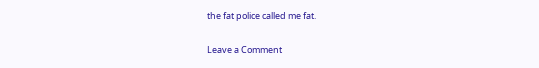the fat police called me fat.

Leave a Comment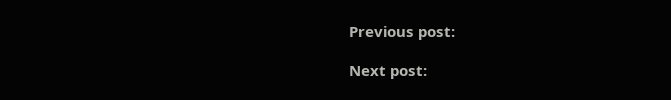Previous post:

Next post: